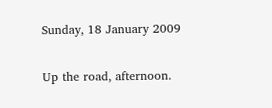Sunday, 18 January 2009

Up the road, afternoon.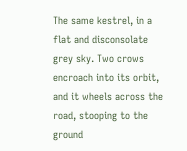The same kestrel, in a flat and disconsolate grey sky. Two crows encroach into its orbit, and it wheels across the road, stooping to the ground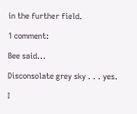in the further field.

1 comment:

Bee said...

Disconsolate grey sky . . . yes.

I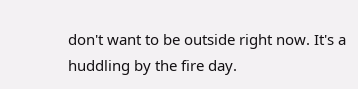don't want to be outside right now. It's a huddling by the fire day.